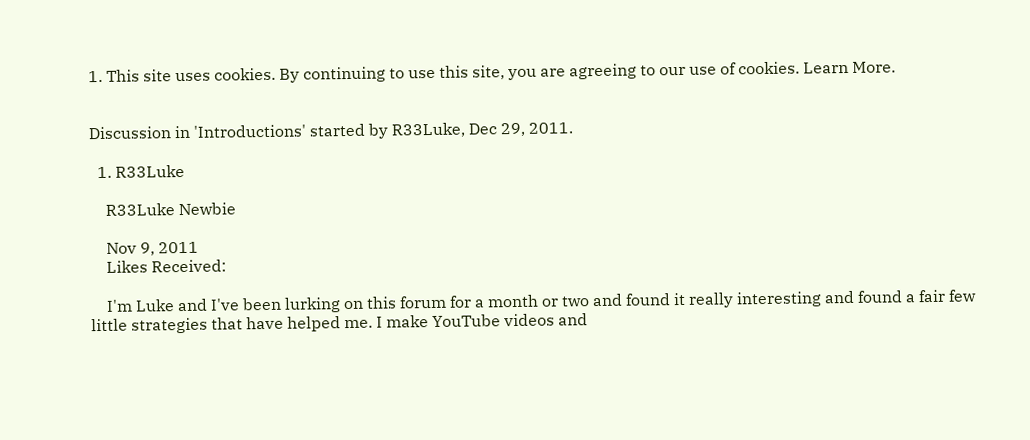1. This site uses cookies. By continuing to use this site, you are agreeing to our use of cookies. Learn More.


Discussion in 'Introductions' started by R33Luke, Dec 29, 2011.

  1. R33Luke

    R33Luke Newbie

    Nov 9, 2011
    Likes Received:

    I'm Luke and I've been lurking on this forum for a month or two and found it really interesting and found a fair few little strategies that have helped me. I make YouTube videos and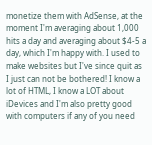monetize them with AdSense, at the moment I'm averaging about 1,000 hits a day and averaging about $4-5 a day, which I'm happy with. I used to make websites but I've since quit as I just can not be bothered! I know a lot of HTML, I know a LOT about iDevices and I'm also pretty good with computers if any of you need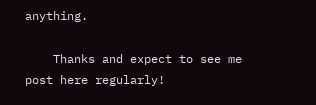anything.

    Thanks and expect to see me post here regularly!